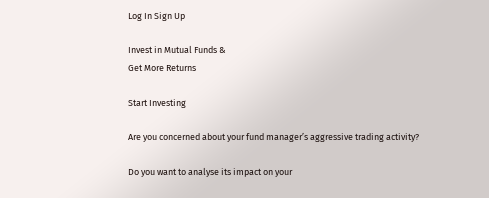Log In Sign Up

Invest in Mutual Funds &
Get More Returns

Start Investing

Are you concerned about your fund manager’s aggressive trading activity?

Do you want to analyse its impact on your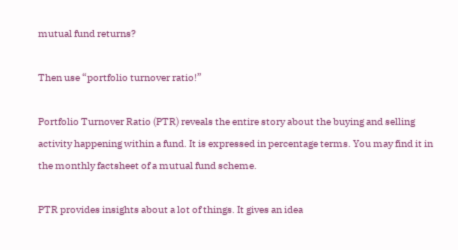mutual fund returns?

Then use “portfolio turnover ratio!”

Portfolio Turnover Ratio (PTR) reveals the entire story about the buying and selling activity happening within a fund. It is expressed in percentage terms. You may find it in the monthly factsheet of a mutual fund scheme.

PTR provides insights about a lot of things. It gives an idea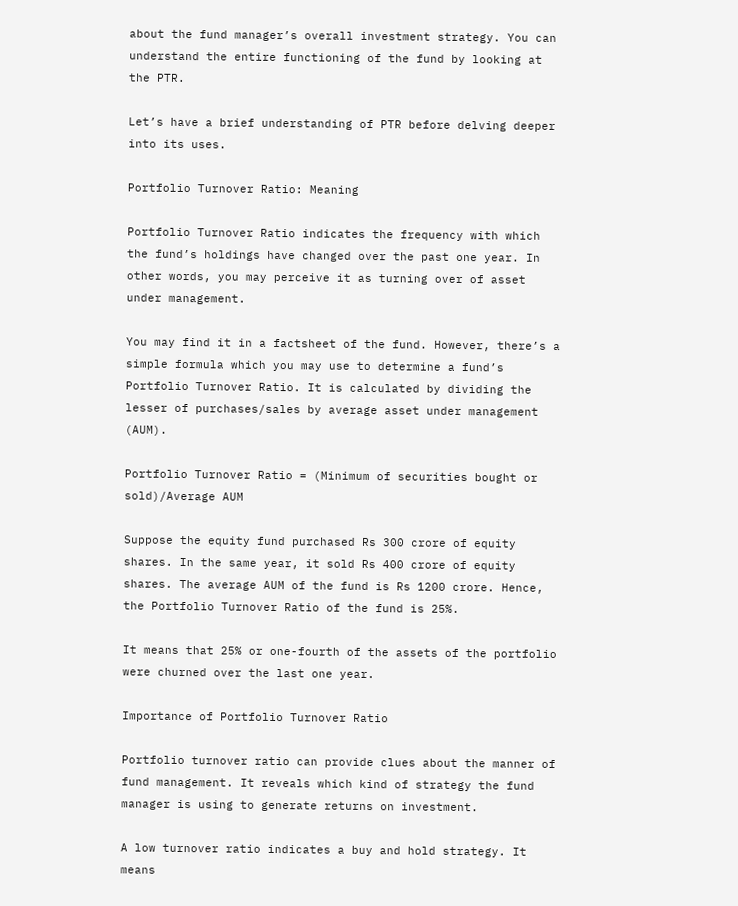about the fund manager’s overall investment strategy. You can understand the entire functioning of the fund by looking at the PTR.

Let’s have a brief understanding of PTR before delving deeper into its uses.

Portfolio Turnover Ratio: Meaning

Portfolio Turnover Ratio indicates the frequency with which the fund’s holdings have changed over the past one year. In other words, you may perceive it as turning over of asset under management.

You may find it in a factsheet of the fund. However, there’s a simple formula which you may use to determine a fund’s Portfolio Turnover Ratio. It is calculated by dividing the lesser of purchases/sales by average asset under management (AUM).

Portfolio Turnover Ratio = (Minimum of securities bought or sold)/Average AUM

Suppose the equity fund purchased Rs 300 crore of equity shares. In the same year, it sold Rs 400 crore of equity shares. The average AUM of the fund is Rs 1200 crore. Hence, the Portfolio Turnover Ratio of the fund is 25%.

It means that 25% or one-fourth of the assets of the portfolio were churned over the last one year.

Importance of Portfolio Turnover Ratio

Portfolio turnover ratio can provide clues about the manner of fund management. It reveals which kind of strategy the fund manager is using to generate returns on investment.

A low turnover ratio indicates a buy and hold strategy. It means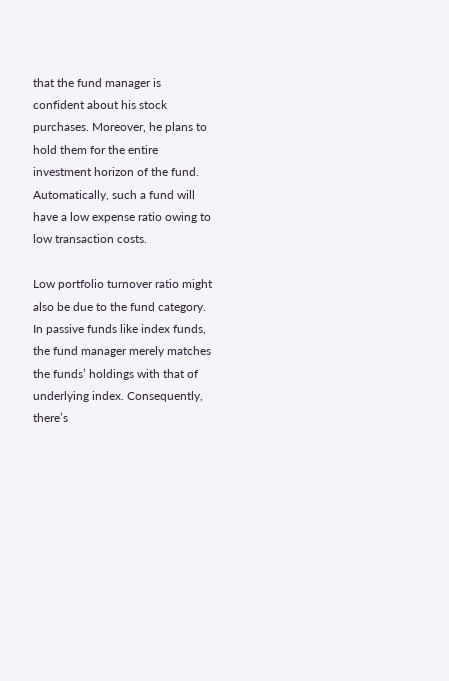that the fund manager is confident about his stock purchases. Moreover, he plans to hold them for the entire investment horizon of the fund. Automatically, such a fund will have a low expense ratio owing to low transaction costs.

Low portfolio turnover ratio might also be due to the fund category. In passive funds like index funds, the fund manager merely matches the funds’ holdings with that of underlying index. Consequently, there’s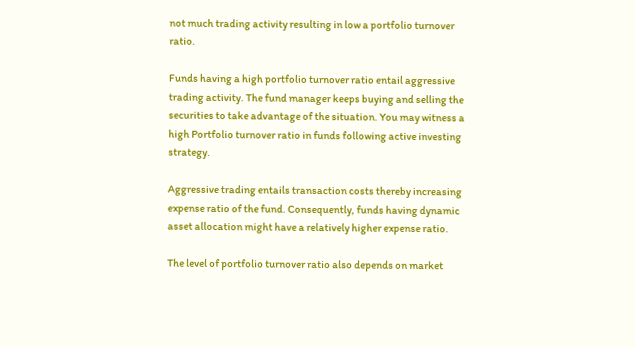not much trading activity resulting in low a portfolio turnover ratio.

Funds having a high portfolio turnover ratio entail aggressive trading activity. The fund manager keeps buying and selling the securities to take advantage of the situation. You may witness a high Portfolio turnover ratio in funds following active investing strategy.

Aggressive trading entails transaction costs thereby increasing expense ratio of the fund. Consequently, funds having dynamic asset allocation might have a relatively higher expense ratio.

The level of portfolio turnover ratio also depends on market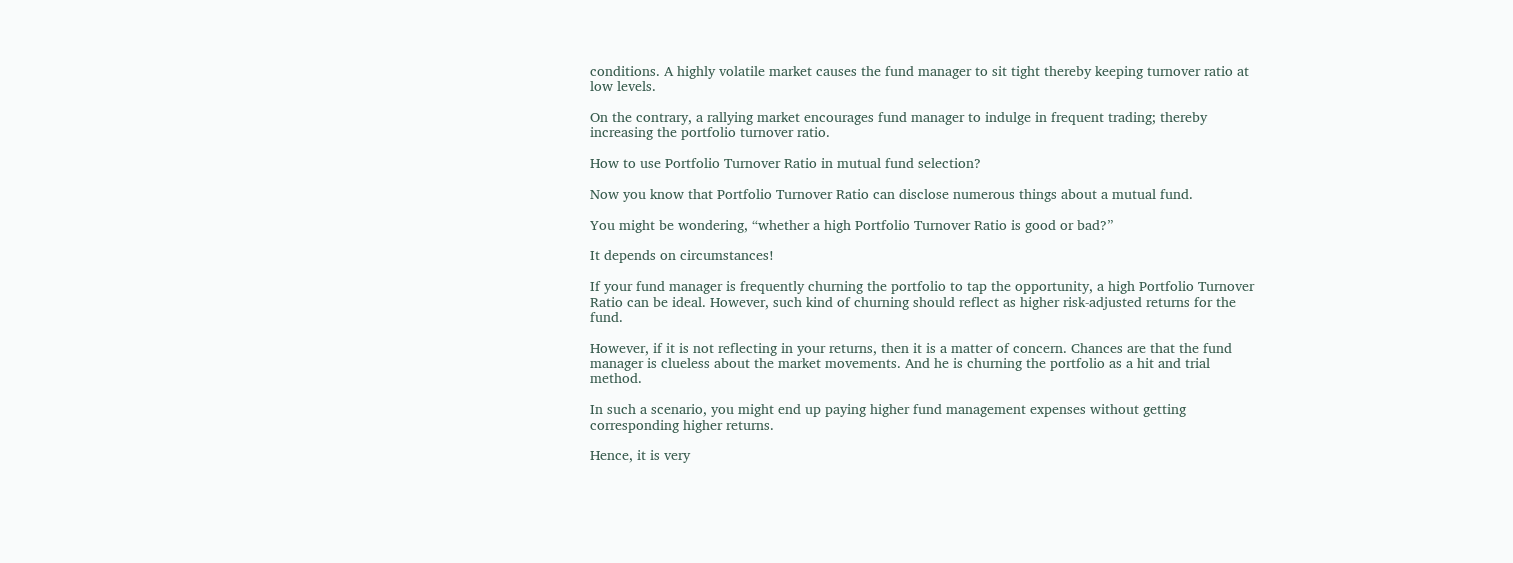conditions. A highly volatile market causes the fund manager to sit tight thereby keeping turnover ratio at low levels.

On the contrary, a rallying market encourages fund manager to indulge in frequent trading; thereby increasing the portfolio turnover ratio.

How to use Portfolio Turnover Ratio in mutual fund selection?

Now you know that Portfolio Turnover Ratio can disclose numerous things about a mutual fund.

You might be wondering, “whether a high Portfolio Turnover Ratio is good or bad?”

It depends on circumstances!

If your fund manager is frequently churning the portfolio to tap the opportunity, a high Portfolio Turnover Ratio can be ideal. However, such kind of churning should reflect as higher risk-adjusted returns for the fund.

However, if it is not reflecting in your returns, then it is a matter of concern. Chances are that the fund manager is clueless about the market movements. And he is churning the portfolio as a hit and trial method.

In such a scenario, you might end up paying higher fund management expenses without getting corresponding higher returns.

Hence, it is very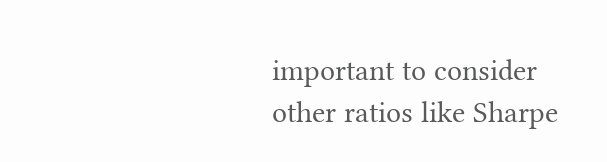important to consider other ratios like Sharpe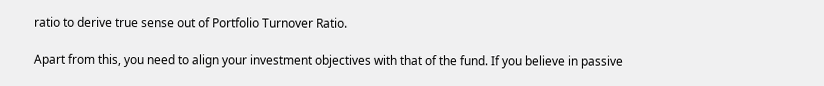ratio to derive true sense out of Portfolio Turnover Ratio.

Apart from this, you need to align your investment objectives with that of the fund. If you believe in passive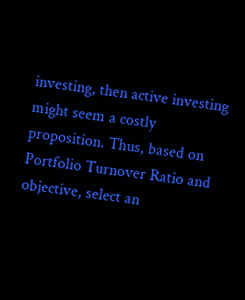investing, then active investing might seem a costly proposition. Thus, based on Portfolio Turnover Ratio and objective, select an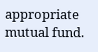appropriate mutual fund.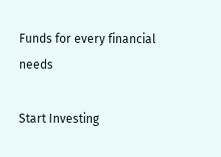Funds for every financial needs

Start Investing